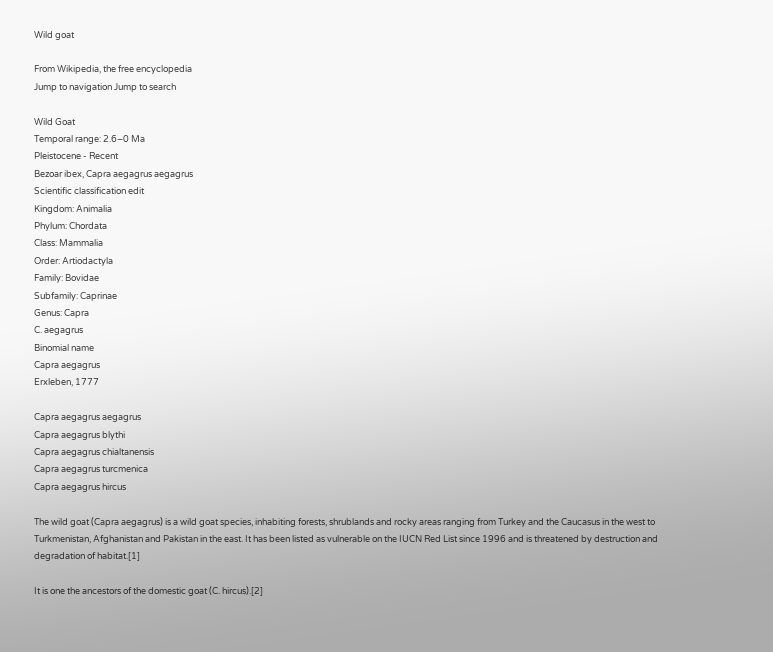Wild goat

From Wikipedia, the free encyclopedia
Jump to navigation Jump to search

Wild Goat
Temporal range: 2.6–0 Ma
Pleistocene - Recent
Bezoar ibex, Capra aegagrus aegagrus
Scientific classification edit
Kingdom: Animalia
Phylum: Chordata
Class: Mammalia
Order: Artiodactyla
Family: Bovidae
Subfamily: Caprinae
Genus: Capra
C. aegagrus
Binomial name
Capra aegagrus
Erxleben, 1777

Capra aegagrus aegagrus
Capra aegagrus blythi
Capra aegagrus chialtanensis
Capra aegagrus turcmenica
Capra aegagrus hircus

The wild goat (Capra aegagrus) is a wild goat species, inhabiting forests, shrublands and rocky areas ranging from Turkey and the Caucasus in the west to Turkmenistan, Afghanistan and Pakistan in the east. It has been listed as vulnerable on the IUCN Red List since 1996 and is threatened by destruction and degradation of habitat.[1]

It is one the ancestors of the domestic goat (C. hircus).[2]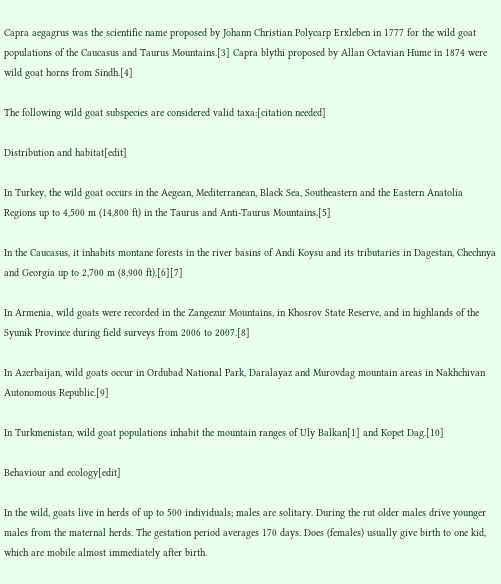Capra aegagrus was the scientific name proposed by Johann Christian Polycarp Erxleben in 1777 for the wild goat populations of the Caucasus and Taurus Mountains.[3] Capra blythi proposed by Allan Octavian Hume in 1874 were wild goat horns from Sindh.[4]

The following wild goat subspecies are considered valid taxa:[citation needed]

Distribution and habitat[edit]

In Turkey, the wild goat occurs in the Aegean, Mediterranean, Black Sea, Southeastern and the Eastern Anatolia Regions up to 4,500 m (14,800 ft) in the Taurus and Anti-Taurus Mountains.[5]

In the Caucasus, it inhabits montane forests in the river basins of Andi Koysu and its tributaries in Dagestan, Chechnya and Georgia up to 2,700 m (8,900 ft).[6][7]

In Armenia, wild goats were recorded in the Zangezur Mountains, in Khosrov State Reserve, and in highlands of the Syunik Province during field surveys from 2006 to 2007.[8]

In Azerbaijan, wild goats occur in Ordubad National Park, Daralayaz and Murovdag mountain areas in Nakhchivan Autonomous Republic.[9]

In Turkmenistan, wild goat populations inhabit the mountain ranges of Uly Balkan[1] and Kopet Dag.[10]

Behaviour and ecology[edit]

In the wild, goats live in herds of up to 500 individuals; males are solitary. During the rut older males drive younger males from the maternal herds. The gestation period averages 170 days. Does (females) usually give birth to one kid, which are mobile almost immediately after birth.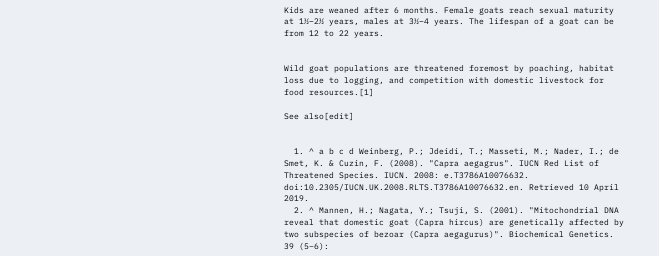Kids are weaned after 6 months. Female goats reach sexual maturity at 1½–2½ years, males at 3½–4 years. The lifespan of a goat can be from 12 to 22 years.


Wild goat populations are threatened foremost by poaching, habitat loss due to logging, and competition with domestic livestock for food resources.[1]

See also[edit]


  1. ^ a b c d Weinberg, P.; Jdeidi, T.; Masseti, M.; Nader, I.; de Smet, K. & Cuzin, F. (2008). "Capra aegagrus". IUCN Red List of Threatened Species. IUCN. 2008: e.T3786A10076632. doi:10.2305/IUCN.UK.2008.RLTS.T3786A10076632.en. Retrieved 10 April 2019.
  2. ^ Mannen, H.; Nagata, Y.; Tsuji, S. (2001). "Mitochondrial DNA reveal that domestic goat (Capra hircus) are genetically affected by two subspecies of bezoar (Capra aegagurus)". Biochemical Genetics. 39 (5−6):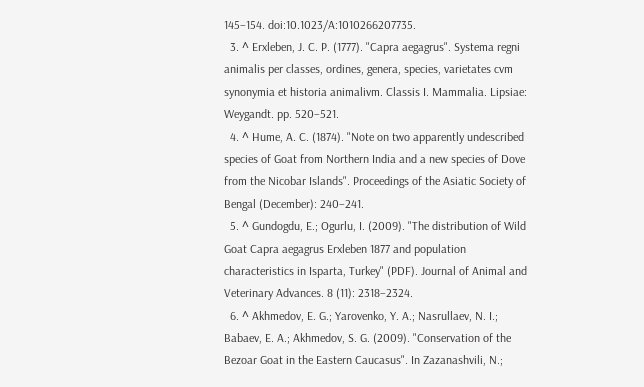145−154. doi:10.1023/A:1010266207735.
  3. ^ Erxleben, J. C. P. (1777). "Capra aegagrus". Systema regni animalis per classes, ordines, genera, species, varietates cvm synonymia et historia animalivm. Classis I. Mammalia. Lipsiae: Weygandt. pp. 520–521.
  4. ^ Hume, A. C. (1874). "Note on two apparently undescribed species of Goat from Northern India and a new species of Dove from the Nicobar Islands". Proceedings of the Asiatic Society of Bengal (December): 240–241.
  5. ^ Gundogdu, E.; Ogurlu, I. (2009). "The distribution of Wild Goat Capra aegagrus Erxleben 1877 and population characteristics in Isparta, Turkey" (PDF). Journal of Animal and Veterinary Advances. 8 (11): 2318−2324.
  6. ^ Akhmedov, E. G.; Yarovenko, Y. A.; Nasrullaev, N. I.; Babaev, E. A.; Akhmedov, S. G. (2009). "Conservation of the Bezoar Goat in the Eastern Caucasus". In Zazanashvili, N.;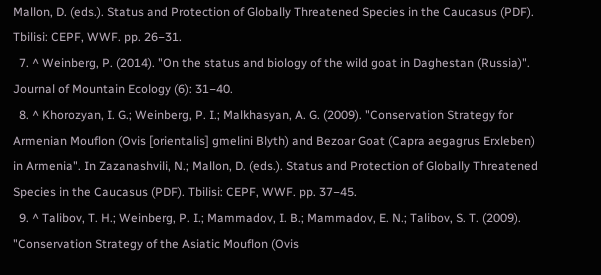Mallon, D. (eds.). Status and Protection of Globally Threatened Species in the Caucasus (PDF). Tbilisi: CEPF, WWF. pp. 26−31.
  7. ^ Weinberg, P. (2014). "On the status and biology of the wild goat in Daghestan (Russia)". Journal of Mountain Ecology (6): 31−40.
  8. ^ Khorozyan, I. G.; Weinberg, P. I.; Malkhasyan, A. G. (2009). "Conservation Strategy for Armenian Mouflon (Ovis [orientalis] gmelini Blyth) and Bezoar Goat (Capra aegagrus Erxleben) in Armenia". In Zazanashvili, N.; Mallon, D. (eds.). Status and Protection of Globally Threatened Species in the Caucasus (PDF). Tbilisi: CEPF, WWF. pp. 37−45.
  9. ^ Talibov, T. H.; Weinberg, P. I.; Mammadov, I. B.; Mammadov, E. N.; Talibov, S. T. (2009). "Conservation Strategy of the Asiatic Mouflon (Ovis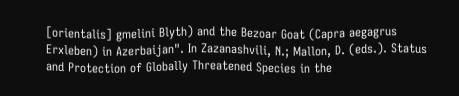[orientalis] gmelini Blyth) and the Bezoar Goat (Capra aegagrus Erxleben) in Azerbaijan". In Zazanashvili, N.; Mallon, D. (eds.). Status and Protection of Globally Threatened Species in the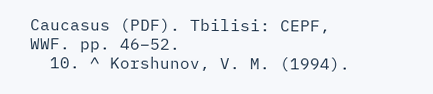Caucasus (PDF). Tbilisi: CEPF, WWF. pp. 46−52.
  10. ^ Korshunov, V. M. (1994).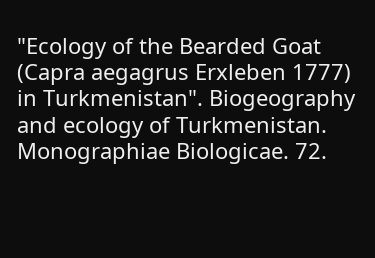"Ecology of the Bearded Goat (Capra aegagrus Erxleben 1777) in Turkmenistan". Biogeography and ecology of Turkmenistan. Monographiae Biologicae. 72.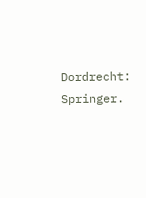Dordrecht: Springer.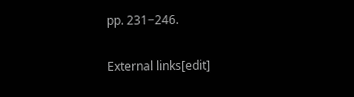pp. 231−246.

External links[edit]